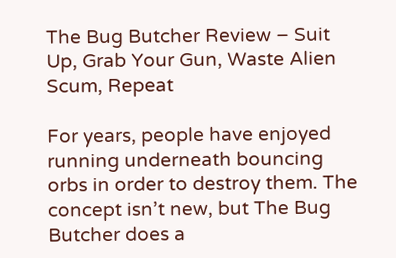The Bug Butcher Review – Suit Up, Grab Your Gun, Waste Alien Scum, Repeat

For years, people have enjoyed running underneath bouncing orbs in order to destroy them. The concept isn’t new, but The Bug Butcher does a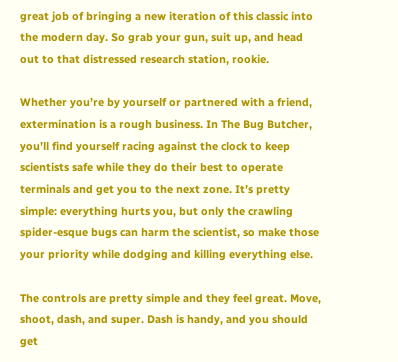great job of bringing a new iteration of this classic into the modern day. So grab your gun, suit up, and head out to that distressed research station, rookie.

Whether you’re by yourself or partnered with a friend, extermination is a rough business. In The Bug Butcher, you’ll find yourself racing against the clock to keep scientists safe while they do their best to operate terminals and get you to the next zone. It’s pretty simple: everything hurts you, but only the crawling spider-esque bugs can harm the scientist, so make those your priority while dodging and killing everything else.

The controls are pretty simple and they feel great. Move, shoot, dash, and super. Dash is handy, and you should get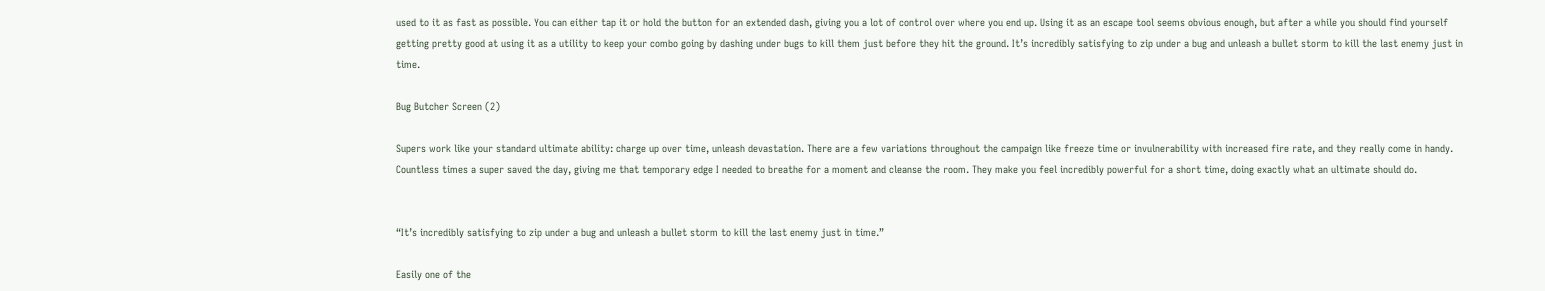used to it as fast as possible. You can either tap it or hold the button for an extended dash, giving you a lot of control over where you end up. Using it as an escape tool seems obvious enough, but after a while you should find yourself getting pretty good at using it as a utility to keep your combo going by dashing under bugs to kill them just before they hit the ground. It’s incredibly satisfying to zip under a bug and unleash a bullet storm to kill the last enemy just in time.

Bug Butcher Screen (2)

Supers work like your standard ultimate ability: charge up over time, unleash devastation. There are a few variations throughout the campaign like freeze time or invulnerability with increased fire rate, and they really come in handy. Countless times a super saved the day, giving me that temporary edge I needed to breathe for a moment and cleanse the room. They make you feel incredibly powerful for a short time, doing exactly what an ultimate should do.


“It’s incredibly satisfying to zip under a bug and unleash a bullet storm to kill the last enemy just in time.”

Easily one of the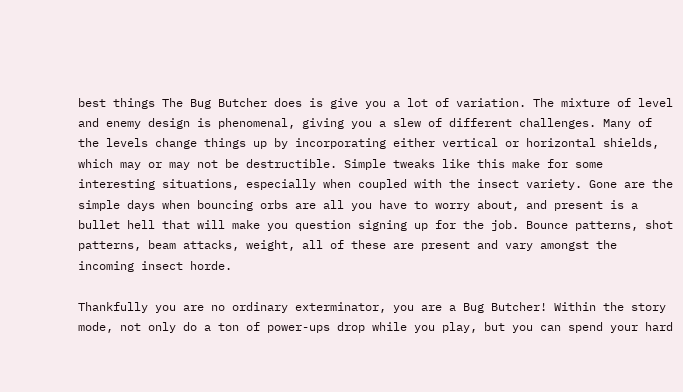best things The Bug Butcher does is give you a lot of variation. The mixture of level and enemy design is phenomenal, giving you a slew of different challenges. Many of the levels change things up by incorporating either vertical or horizontal shields, which may or may not be destructible. Simple tweaks like this make for some interesting situations, especially when coupled with the insect variety. Gone are the simple days when bouncing orbs are all you have to worry about, and present is a bullet hell that will make you question signing up for the job. Bounce patterns, shot patterns, beam attacks, weight, all of these are present and vary amongst the incoming insect horde.

Thankfully you are no ordinary exterminator, you are a Bug Butcher! Within the story mode, not only do a ton of power-ups drop while you play, but you can spend your hard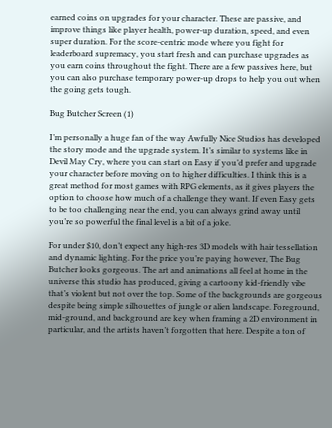earned coins on upgrades for your character. These are passive, and improve things like player health, power-up duration, speed, and even super duration. For the score-centric mode where you fight for leaderboard supremacy, you start fresh and can purchase upgrades as you earn coins throughout the fight. There are a few passives here, but you can also purchase temporary power-up drops to help you out when the going gets tough.

Bug Butcher Screen (1)

I’m personally a huge fan of the way Awfully Nice Studios has developed the story mode and the upgrade system. It’s similar to systems like in Devil May Cry, where you can start on Easy if you’d prefer and upgrade your character before moving on to higher difficulties. I think this is a great method for most games with RPG elements, as it gives players the option to choose how much of a challenge they want. If even Easy gets to be too challenging near the end, you can always grind away until you’re so powerful the final level is a bit of a joke.

For under $10, don’t expect any high-res 3D models with hair tessellation and dynamic lighting. For the price you’re paying however, The Bug Butcher looks gorgeous. The art and animations all feel at home in the universe this studio has produced, giving a cartoony kid-friendly vibe that’s violent but not over the top. Some of the backgrounds are gorgeous despite being simple silhouettes of jungle or alien landscape. Foreground, mid-ground, and background are key when framing a 2D environment in particular, and the artists haven’t forgotten that here. Despite a ton of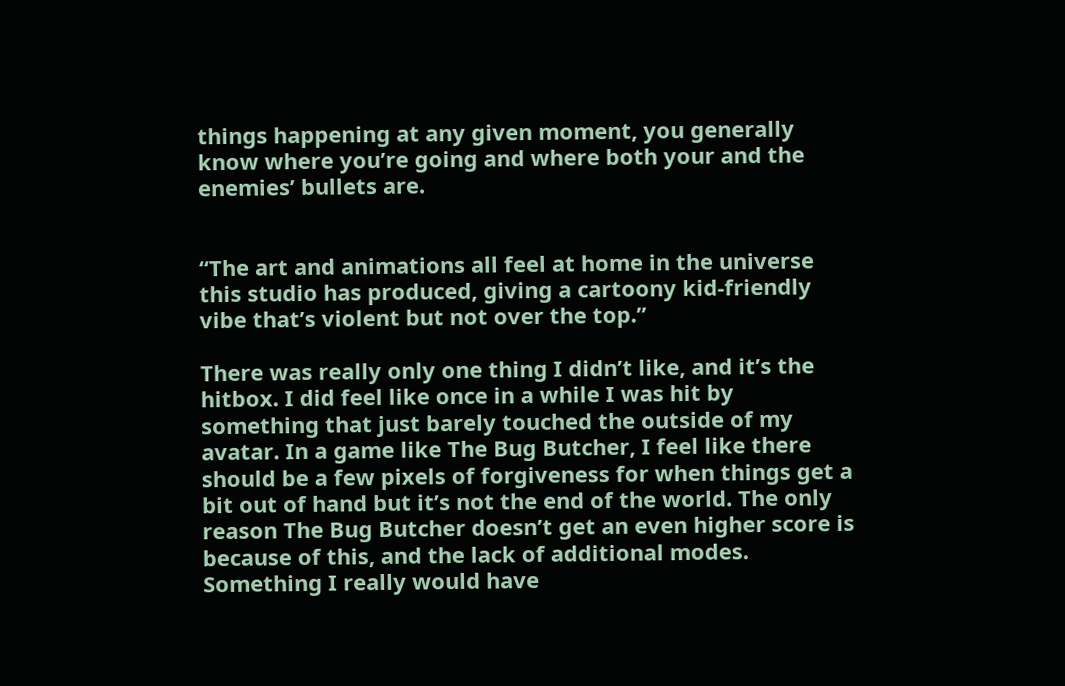things happening at any given moment, you generally know where you’re going and where both your and the enemies’ bullets are.


“The art and animations all feel at home in the universe this studio has produced, giving a cartoony kid-friendly vibe that’s violent but not over the top.”

There was really only one thing I didn’t like, and it’s the hitbox. I did feel like once in a while I was hit by something that just barely touched the outside of my avatar. In a game like The Bug Butcher, I feel like there should be a few pixels of forgiveness for when things get a bit out of hand but it’s not the end of the world. The only reason The Bug Butcher doesn’t get an even higher score is because of this, and the lack of additional modes. Something I really would have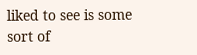liked to see is some sort of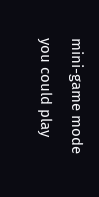mini-game mode you could play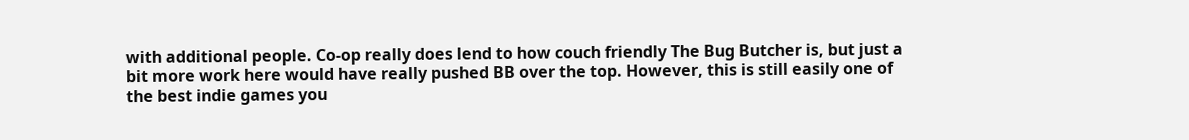with additional people. Co-op really does lend to how couch friendly The Bug Butcher is, but just a bit more work here would have really pushed BB over the top. However, this is still easily one of the best indie games you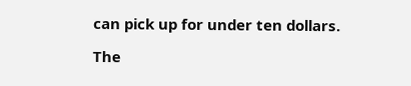can pick up for under ten dollars.

The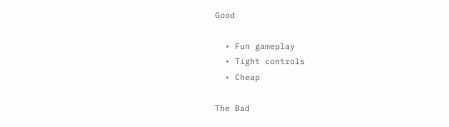Good

  • Fun gameplay
  • Tight controls
  • Cheap

The Bad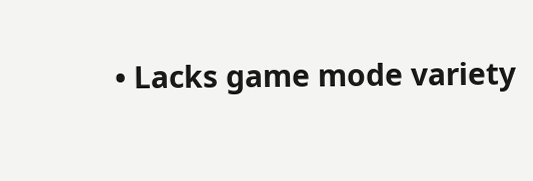• Lacks game mode variety